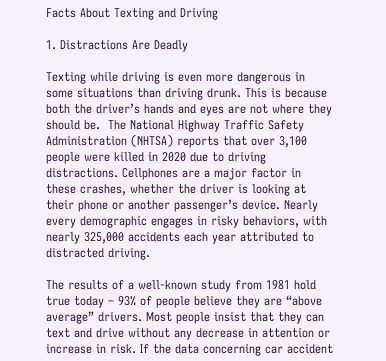Facts About Texting and Driving

1. Distractions Are Deadly

Texting while driving is even more dangerous in some situations than driving drunk. This is because both the driver’s hands and eyes are not where they should be.  The National Highway Traffic Safety Administration (NHTSA) reports that over 3,100 people were killed in 2020 due to driving distractions. Cellphones are a major factor in these crashes, whether the driver is looking at their phone or another passenger’s device. Nearly every demographic engages in risky behaviors, with nearly 325,000 accidents each year attributed to distracted driving.

The results of a well-known study from 1981 hold true today – 93% of people believe they are “above average” drivers. Most people insist that they can text and drive without any decrease in attention or increase in risk. If the data concerning car accident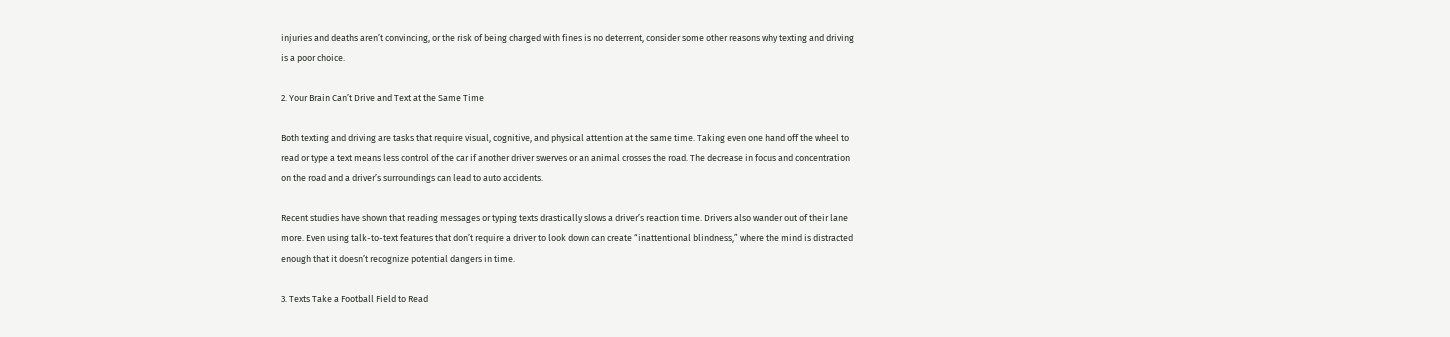injuries and deaths aren’t convincing, or the risk of being charged with fines is no deterrent, consider some other reasons why texting and driving is a poor choice.

2. Your Brain Can’t Drive and Text at the Same Time

Both texting and driving are tasks that require visual, cognitive, and physical attention at the same time. Taking even one hand off the wheel to read or type a text means less control of the car if another driver swerves or an animal crosses the road. The decrease in focus and concentration on the road and a driver’s surroundings can lead to auto accidents.

Recent studies have shown that reading messages or typing texts drastically slows a driver’s reaction time. Drivers also wander out of their lane more. Even using talk-to-text features that don’t require a driver to look down can create “inattentional blindness,” where the mind is distracted enough that it doesn’t recognize potential dangers in time.

3. Texts Take a Football Field to Read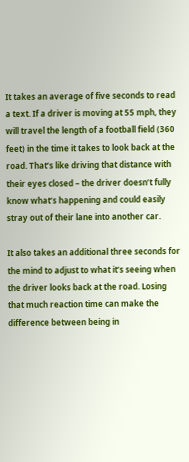It takes an average of five seconds to read a text. If a driver is moving at 55 mph, they will travel the length of a football field (360 feet) in the time it takes to look back at the road. That’s like driving that distance with their eyes closed – the driver doesn’t fully know what’s happening and could easily stray out of their lane into another car.

It also takes an additional three seconds for the mind to adjust to what it’s seeing when the driver looks back at the road. Losing that much reaction time can make the difference between being in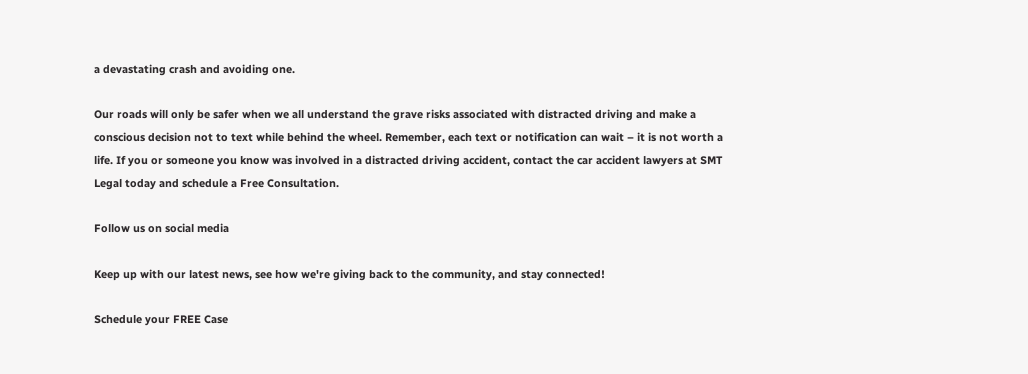a devastating crash and avoiding one.

Our roads will only be safer when we all understand the grave risks associated with distracted driving and make a conscious decision not to text while behind the wheel. Remember, each text or notification can wait – it is not worth a life. If you or someone you know was involved in a distracted driving accident, contact the car accident lawyers at SMT Legal today and schedule a Free Consultation.

Follow us on social media

Keep up with our latest news, see how we're giving back to the community, and stay connected!

Schedule your FREE Case